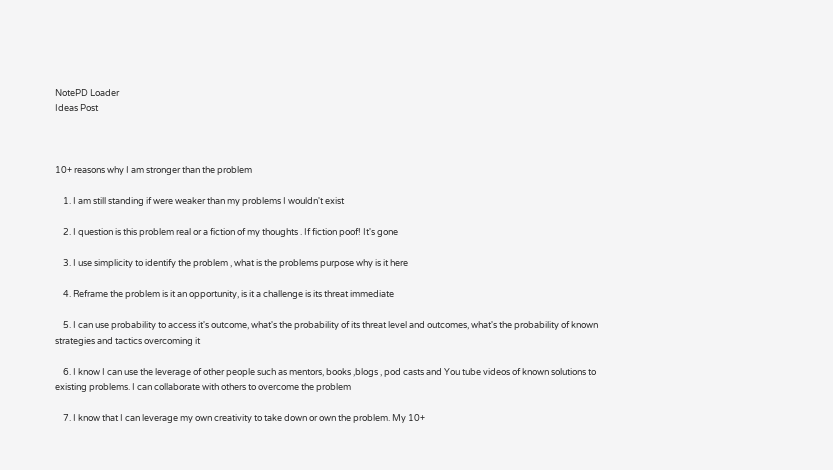NotePD Loader
Ideas Post



10+ reasons why I am stronger than the problem

    1. I am still standing if were weaker than my problems I wouldn't exist

    2. I question is this problem real or a fiction of my thoughts . If fiction poof! It's gone

    3. I use simplicity to identify the problem , what is the problems purpose why is it here

    4. Reframe the problem is it an opportunity, is it a challenge is its threat immediate

    5. I can use probability to access it's outcome, what's the probability of its threat level and outcomes, what's the probability of known strategies and tactics overcoming it

    6. I know I can use the leverage of other people such as mentors, books ,blogs , pod casts and You tube videos of known solutions to existing problems. I can collaborate with others to overcome the problem

    7. I know that I can leverage my own creativity to take down or own the problem. My 10+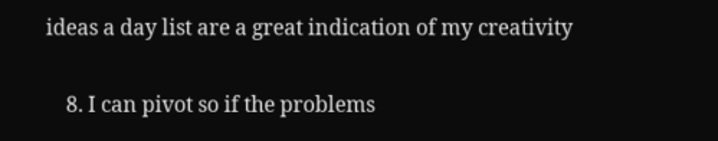ideas a day list are a great indication of my creativity

    8. I can pivot so if the problems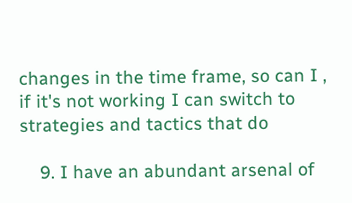changes in the time frame, so can I , if it's not working I can switch to strategies and tactics that do

    9. I have an abundant arsenal of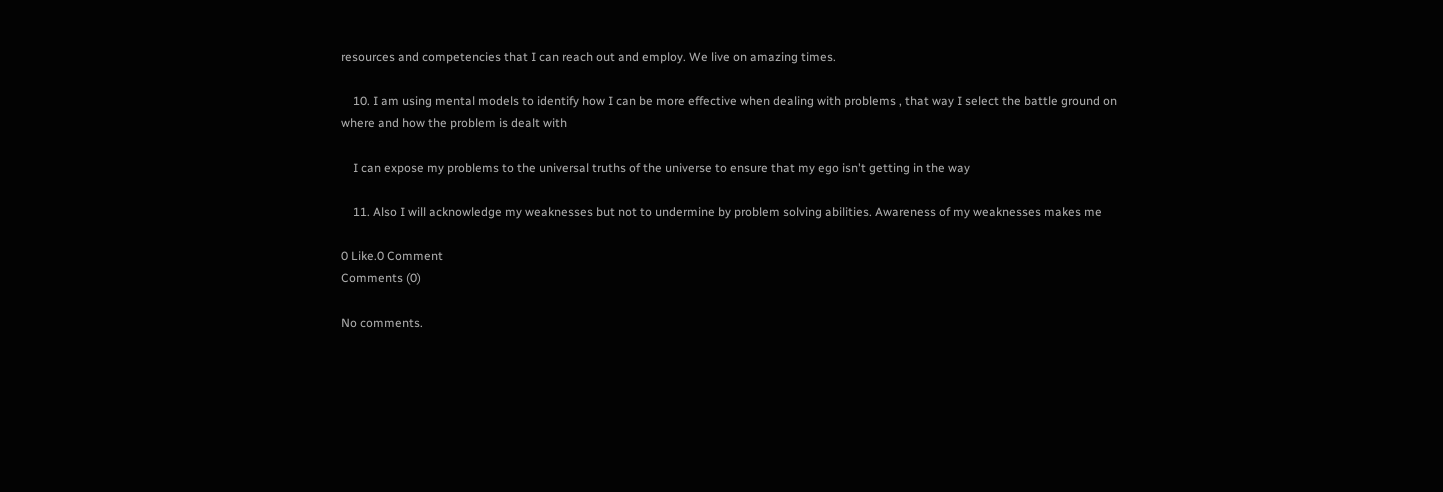resources and competencies that I can reach out and employ. We live on amazing times.

    10. I am using mental models to identify how I can be more effective when dealing with problems , that way I select the battle ground on where and how the problem is dealt with

    I can expose my problems to the universal truths of the universe to ensure that my ego isn't getting in the way

    11. Also I will acknowledge my weaknesses but not to undermine by problem solving abilities. Awareness of my weaknesses makes me

0 Like.0 Comment
Comments (0)

No comments.